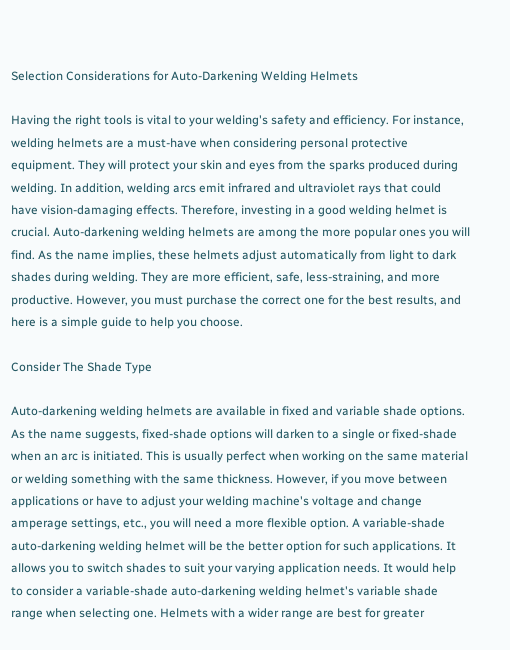Selection Considerations for Auto-Darkening Welding Helmets

Having the right tools is vital to your welding's safety and efficiency. For instance, welding helmets are a must-have when considering personal protective equipment. They will protect your skin and eyes from the sparks produced during welding. In addition, welding arcs emit infrared and ultraviolet rays that could have vision-damaging effects. Therefore, investing in a good welding helmet is crucial. Auto-darkening welding helmets are among the more popular ones you will find. As the name implies, these helmets adjust automatically from light to dark shades during welding. They are more efficient, safe, less-straining, and more productive. However, you must purchase the correct one for the best results, and here is a simple guide to help you choose.

Consider The Shade Type

Auto-darkening welding helmets are available in fixed and variable shade options. As the name suggests, fixed-shade options will darken to a single or fixed-shade when an arc is initiated. This is usually perfect when working on the same material or welding something with the same thickness. However, if you move between applications or have to adjust your welding machine's voltage and change amperage settings, etc., you will need a more flexible option. A variable-shade auto-darkening welding helmet will be the better option for such applications. It allows you to switch shades to suit your varying application needs. It would help to consider a variable-shade auto-darkening welding helmet's variable shade range when selecting one. Helmets with a wider range are best for greater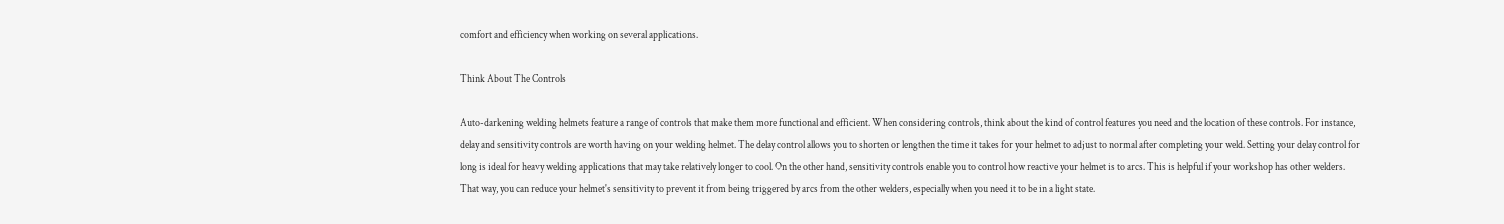comfort and efficiency when working on several applications.

Think About The Controls

Auto-darkening welding helmets feature a range of controls that make them more functional and efficient. When considering controls, think about the kind of control features you need and the location of these controls. For instance, delay and sensitivity controls are worth having on your welding helmet. The delay control allows you to shorten or lengthen the time it takes for your helmet to adjust to normal after completing your weld. Setting your delay control for long is ideal for heavy welding applications that may take relatively longer to cool. On the other hand, sensitivity controls enable you to control how reactive your helmet is to arcs. This is helpful if your workshop has other welders. That way, you can reduce your helmet's sensitivity to prevent it from being triggered by arcs from the other welders, especially when you need it to be in a light state.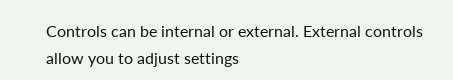Controls can be internal or external. External controls allow you to adjust settings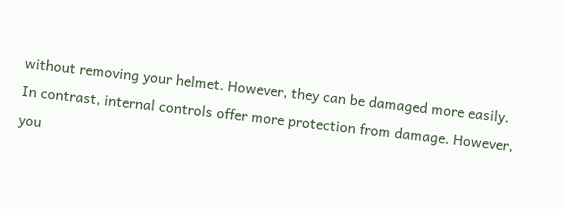without removing your helmet. However, they can be damaged more easily. In contrast, internal controls offer more protection from damage. However, you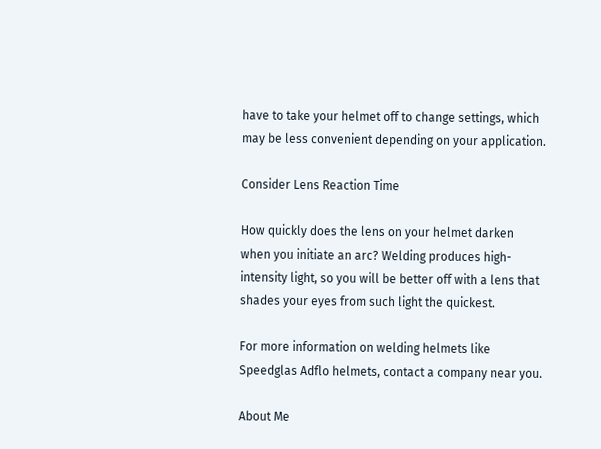have to take your helmet off to change settings, which may be less convenient depending on your application.

Consider Lens Reaction Time

How quickly does the lens on your helmet darken when you initiate an arc? Welding produces high-intensity light, so you will be better off with a lens that shades your eyes from such light the quickest.

For more information on welding helmets like Speedglas Adflo helmets, contact a company near you.

About Me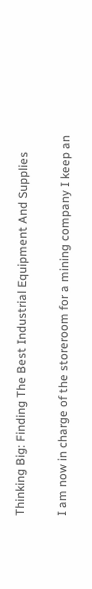Thinking Big: Finding The Best Industrial Equipment And Supplies

I am now in charge of the storeroom for a mining company I keep an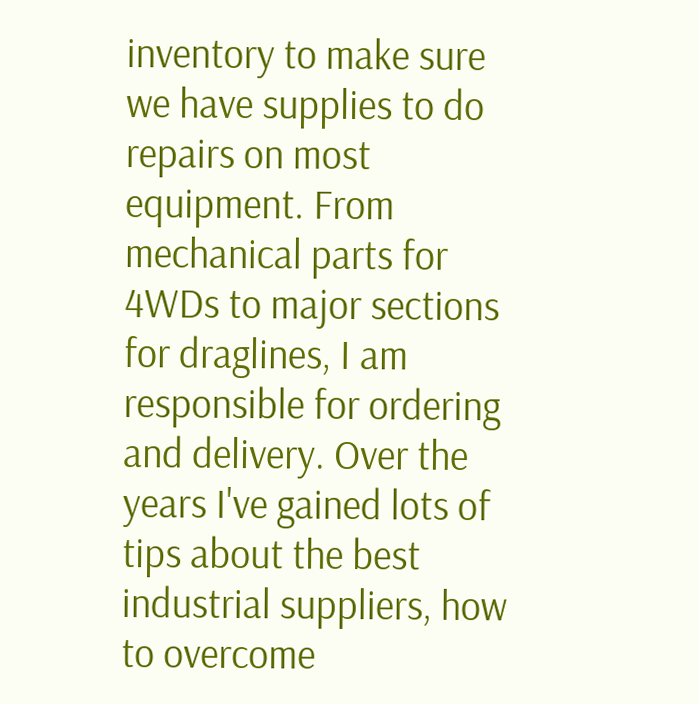inventory to make sure we have supplies to do repairs on most equipment. From mechanical parts for 4WDs to major sections for draglines, I am responsible for ordering and delivery. Over the years I've gained lots of tips about the best industrial suppliers, how to overcome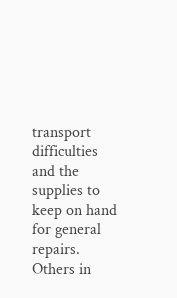transport difficulties and the supplies to keep on hand for general repairs. Others in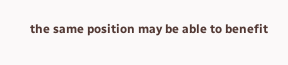the same position may be able to benefit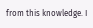from this knowledge. I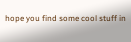hope you find some cool stuff in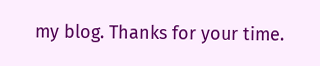my blog. Thanks for your time.